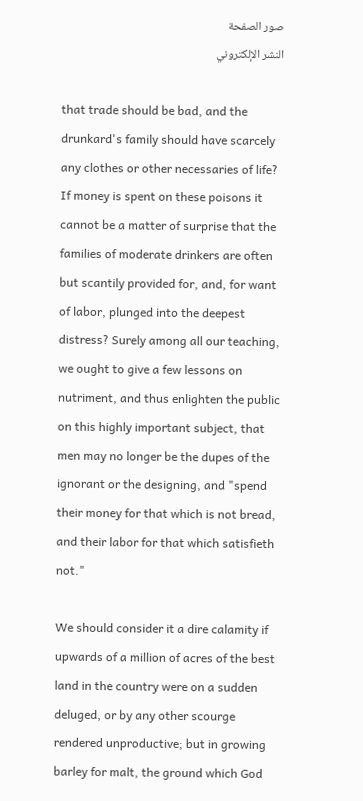صور الصفحة
النشر الإلكتروني

that trade should be bad, and the drunkard's family should have scarcely any clothes or other necessaries of life? If money is spent on these poisons it cannot be a matter of surprise that the families of moderate drinkers are often but scantily provided for, and, for want of labor, plunged into the deepest distress? Surely among all our teaching, we ought to give a few lessons on nutriment, and thus enlighten the public on this highly important subject, that men may no longer be the dupes of the ignorant or the designing, and "spend their money for that which is not bread, and their labor for that which satisfieth not."

We should consider it a dire calamity if upwards of a million of acres of the best land in the country were on a sudden deluged, or by any other scourge rendered unproductive; but in growing barley for malt, the ground which God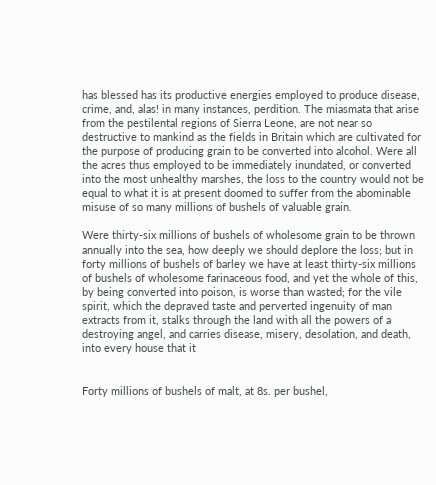has blessed has its productive energies employed to produce disease, crime, and, alas! in many instances, perdition. The miasmata that arise from the pestilental regions of Sierra Leone, are not near so destructive to mankind as the fields in Britain which are cultivated for the purpose of producing grain to be converted into alcohol. Were all the acres thus employed to be immediately inundated, or converted into the most unhealthy marshes, the loss to the country would not be equal to what it is at present doomed to suffer from the abominable misuse of so many millions of bushels of valuable grain.

Were thirty-six millions of bushels of wholesome grain to be thrown annually into the sea, how deeply we should deplore the loss; but in forty millions of bushels of barley we have at least thirty-six millions of bushels of wholesome farinaceous food, and yet the whole of this, by being converted into poison, is worse than wasted; for the vile spirit, which the depraved taste and perverted ingenuity of man extracts from it, stalks through the land with all the powers of a destroying angel, and carries disease, misery, desolation, and death, into every house that it


Forty millions of bushels of malt, at 8s. per bushel,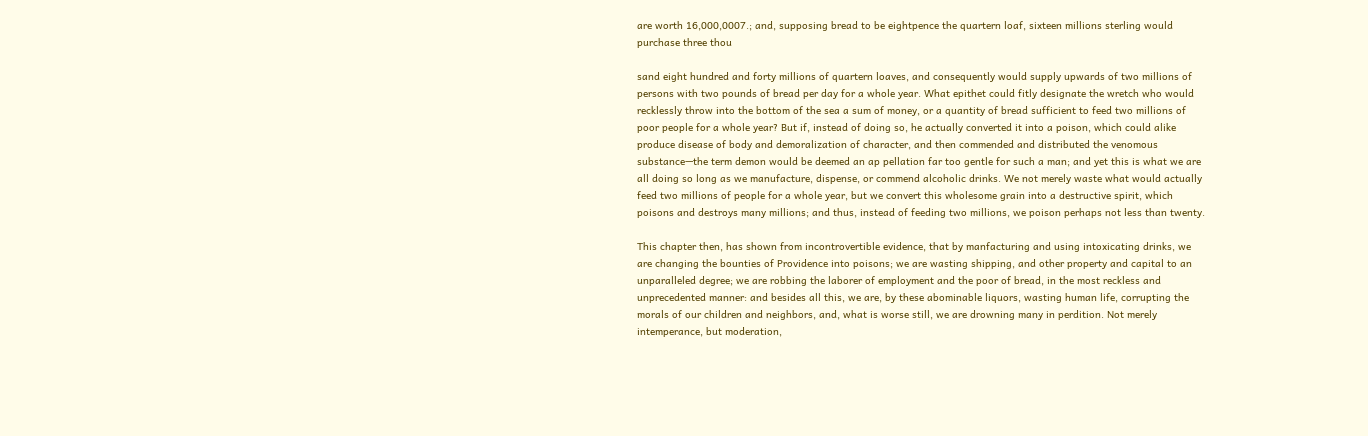are worth 16,000,0007.; and, supposing bread to be eightpence the quartern loaf, sixteen millions sterling would purchase three thou

sand eight hundred and forty millions of quartern loaves, and consequently would supply upwards of two millions of persons with two pounds of bread per day for a whole year. What epithet could fitly designate the wretch who would recklessly throw into the bottom of the sea a sum of money, or a quantity of bread sufficient to feed two millions of poor people for a whole year? But if, instead of doing so, he actually converted it into a poison, which could alike produce disease of body and demoralization of character, and then commended and distributed the venomous substance—the term demon would be deemed an ap pellation far too gentle for such a man; and yet this is what we are all doing so long as we manufacture, dispense, or commend alcoholic drinks. We not merely waste what would actually feed two millions of people for a whole year, but we convert this wholesome grain into a destructive spirit, which poisons and destroys many millions; and thus, instead of feeding two millions, we poison perhaps not less than twenty.

This chapter then, has shown from incontrovertible evidence, that by manfacturing and using intoxicating drinks, we are changing the bounties of Providence into poisons; we are wasting shipping, and other property and capital to an unparalleled degree; we are robbing the laborer of employment and the poor of bread, in the most reckless and unprecedented manner: and besides all this, we are, by these abominable liquors, wasting human life, corrupting the morals of our children and neighbors, and, what is worse still, we are drowning many in perdition. Not merely intemperance, but moderation,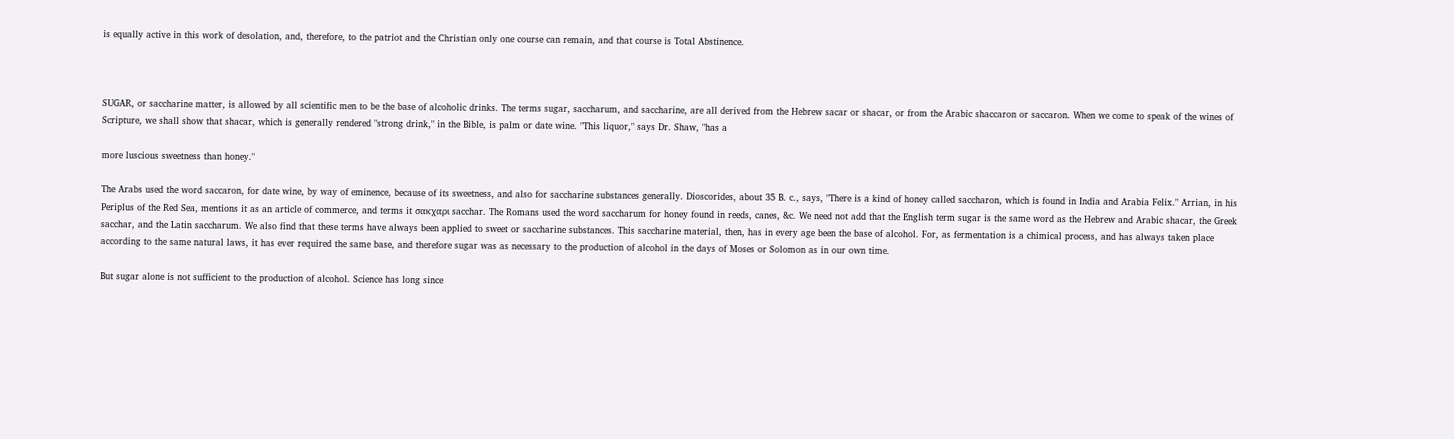is equally active in this work of desolation, and, therefore, to the patriot and the Christian only one course can remain, and that course is Total Abstinence.



SUGAR, or saccharine matter, is allowed by all scientific men to be the base of alcoholic drinks. The terms sugar, saccharum, and saccharine, are all derived from the Hebrew sacar or shacar, or from the Arabic shaccaron or saccaron. When we come to speak of the wines of Scripture, we shall show that shacar, which is generally rendered "strong drink," in the Bible, is palm or date wine. "This liquor," says Dr. Shaw, "has a

more luscious sweetness than honey."

The Arabs used the word saccaron, for date wine, by way of eminence, because of its sweetness, and also for saccharine substances generally. Dioscorides, about 35 B. c., says, "There is a kind of honey called saccharon, which is found in India and Arabia Felix." Arrian, in his Periplus of the Red Sea, mentions it as an article of commerce, and terms it σακχαρι sacchar. The Romans used the word saccharum for honey found in reeds, canes, &c. We need not add that the English term sugar is the same word as the Hebrew and Arabic shacar, the Greek sacchar, and the Latin saccharum. We also find that these terms have always been applied to sweet or saccharine substances. This saccharine material, then, has in every age been the base of alcohol. For, as fermentation is a chimical process, and has always taken place according to the same natural laws, it has ever required the same base, and therefore sugar was as necessary to the production of alcohol in the days of Moses or Solomon as in our own time.

But sugar alone is not sufficient to the production of alcohol. Science has long since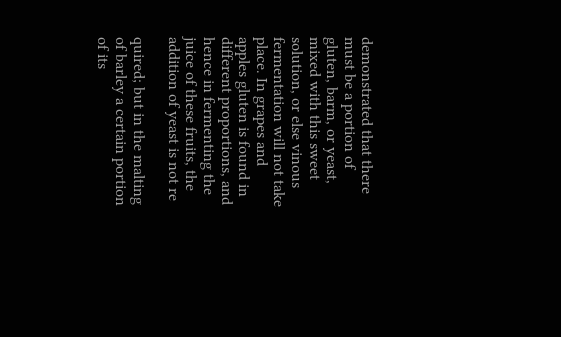demonstrated that there must be a portion of gluten, barm, or yeast, mixed with this sweet solution, or else vinous fermentation will not take place. In grapes and apples gluten is found in different proportions, and hence in fermenting the juice of these fruits, the addition of yeast is not re

quired; but in the malting of barley a certain portion of its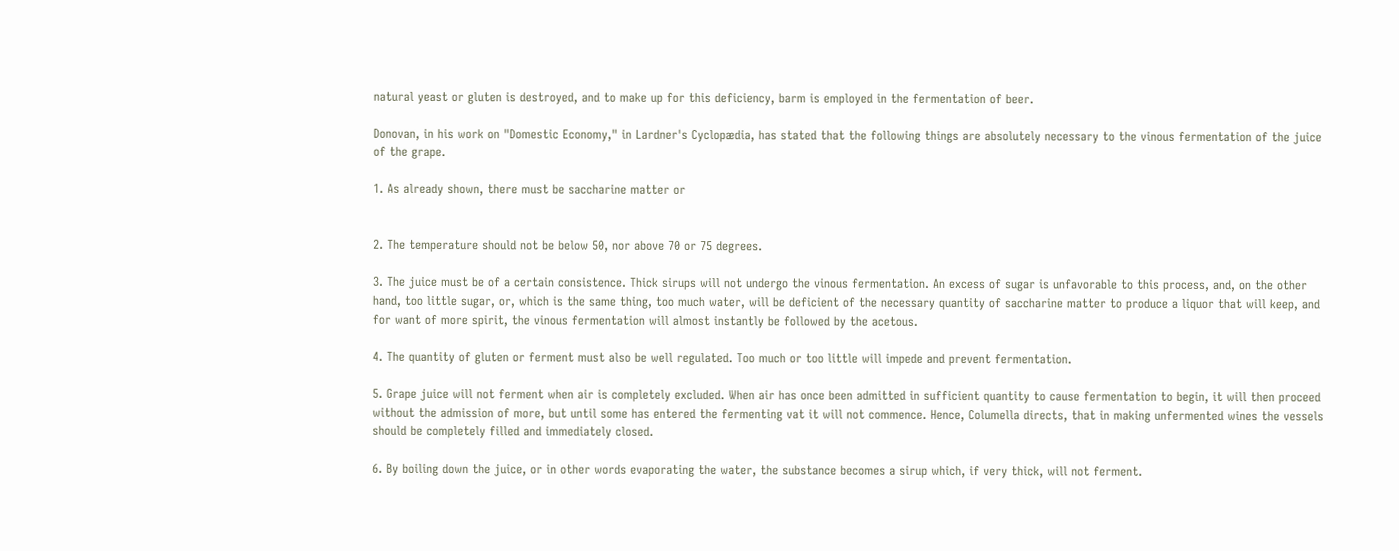natural yeast or gluten is destroyed, and to make up for this deficiency, barm is employed in the fermentation of beer.

Donovan, in his work on "Domestic Economy," in Lardner's Cyclopædia, has stated that the following things are absolutely necessary to the vinous fermentation of the juice of the grape.

1. As already shown, there must be saccharine matter or


2. The temperature should not be below 50, nor above 70 or 75 degrees.

3. The juice must be of a certain consistence. Thick sirups will not undergo the vinous fermentation. An excess of sugar is unfavorable to this process, and, on the other hand, too little sugar, or, which is the same thing, too much water, will be deficient of the necessary quantity of saccharine matter to produce a liquor that will keep, and for want of more spirit, the vinous fermentation will almost instantly be followed by the acetous.

4. The quantity of gluten or ferment must also be well regulated. Too much or too little will impede and prevent fermentation.

5. Grape juice will not ferment when air is completely excluded. When air has once been admitted in sufficient quantity to cause fermentation to begin, it will then proceed without the admission of more, but until some has entered the fermenting vat it will not commence. Hence, Columella directs, that in making unfermented wines the vessels should be completely filled and immediately closed.

6. By boiling down the juice, or in other words evaporating the water, the substance becomes a sirup which, if very thick, will not ferment.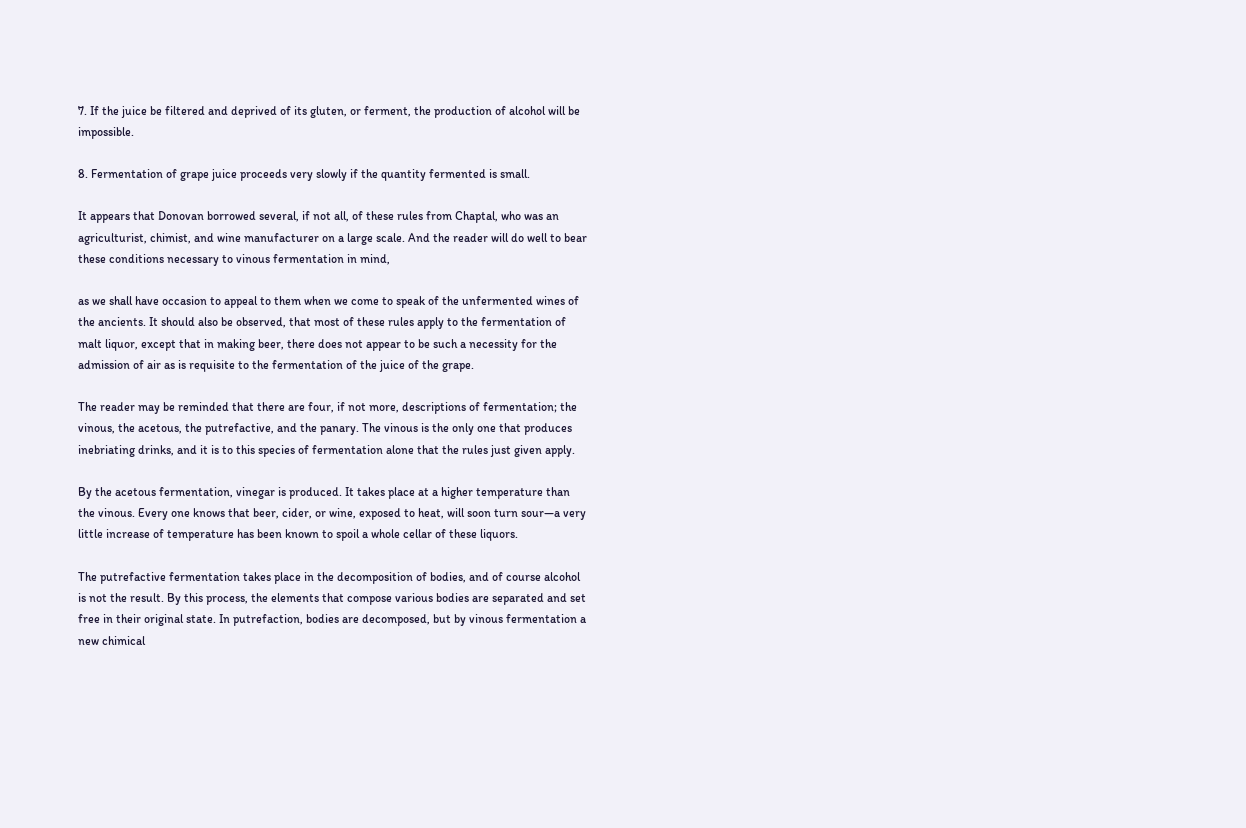7. If the juice be filtered and deprived of its gluten, or ferment, the production of alcohol will be impossible.

8. Fermentation of grape juice proceeds very slowly if the quantity fermented is small.

It appears that Donovan borrowed several, if not all, of these rules from Chaptal, who was an agriculturist, chimist, and wine manufacturer on a large scale. And the reader will do well to bear these conditions necessary to vinous fermentation in mind,

as we shall have occasion to appeal to them when we come to speak of the unfermented wines of the ancients. It should also be observed, that most of these rules apply to the fermentation of malt liquor, except that in making beer, there does not appear to be such a necessity for the admission of air as is requisite to the fermentation of the juice of the grape.

The reader may be reminded that there are four, if not more, descriptions of fermentation; the vinous, the acetous, the putrefactive, and the panary. The vinous is the only one that produces inebriating drinks, and it is to this species of fermentation alone that the rules just given apply.

By the acetous fermentation, vinegar is produced. It takes place at a higher temperature than the vinous. Every one knows that beer, cider, or wine, exposed to heat, will soon turn sour―a very little increase of temperature has been known to spoil a whole cellar of these liquors.

The putrefactive fermentation takes place in the decomposition of bodies, and of course alcohol is not the result. By this process, the elements that compose various bodies are separated and set free in their original state. In putrefaction, bodies are decomposed, but by vinous fermentation a new chimical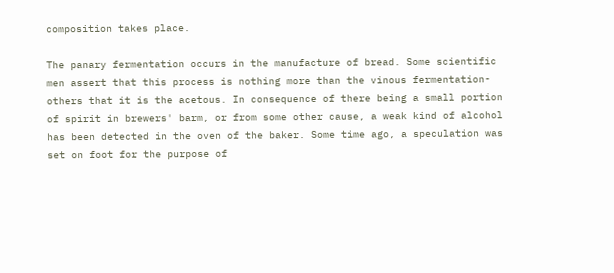composition takes place.

The panary fermentation occurs in the manufacture of bread. Some scientific men assert that this process is nothing more than the vinous fermentation-others that it is the acetous. In consequence of there being a small portion of spirit in brewers' barm, or from some other cause, a weak kind of alcohol has been detected in the oven of the baker. Some time ago, a speculation was set on foot for the purpose of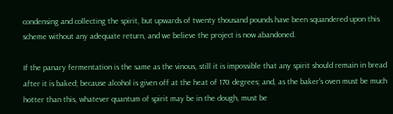condensing and collecting the spirit, but upwards of twenty thousand pounds have been squandered upon this scheme without any adequate return, and we believe the project is now abandoned.

If the panary fermentation is the same as the vinous, still it is impossible that any spirit should remain in bread after it is baked; because alcohol is given off at the heat of 170 degrees; and, as the baker's oven must be much hotter than this, whatever quantum of spirit may be in the dough, must be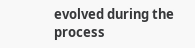evolved during the process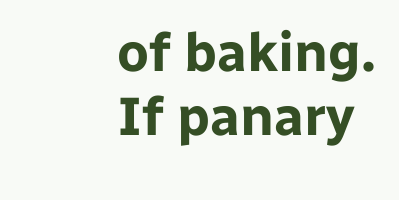of baking. If panary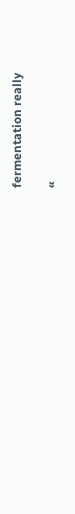fermentation really

«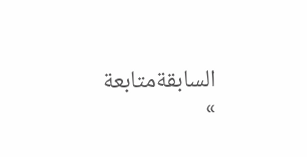السابقةمتابعة »